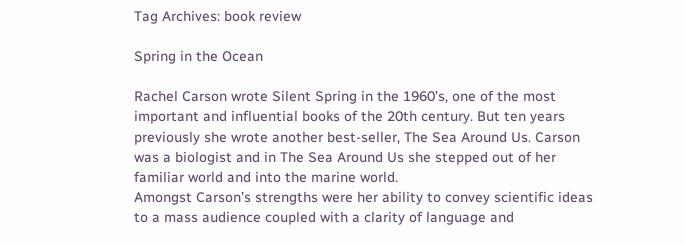Tag Archives: book review

Spring in the Ocean

Rachel Carson wrote Silent Spring in the 1960’s, one of the most important and influential books of the 20th century. But ten years previously she wrote another best-seller, The Sea Around Us. Carson was a biologist and in The Sea Around Us she stepped out of her familiar world and into the marine world.
Amongst Carson’s strengths were her ability to convey scientific ideas to a mass audience coupled with a clarity of language and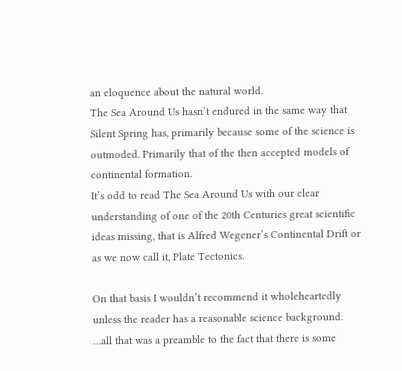an eloquence about the natural world.
The Sea Around Us hasn’t endured in the same way that Silent Spring has, primarily because some of the science is outmoded. Primarily that of the then accepted models of continental formation.
It’s odd to read The Sea Around Us with our clear understanding of one of the 20th Centuries great scientific ideas missing, that is Alfred Wegener’s Continental Drift or as we now call it, Plate Tectonics.

On that basis I wouldn’t recommend it wholeheartedly unless the reader has a reasonable science background.
…all that was a preamble to the fact that there is some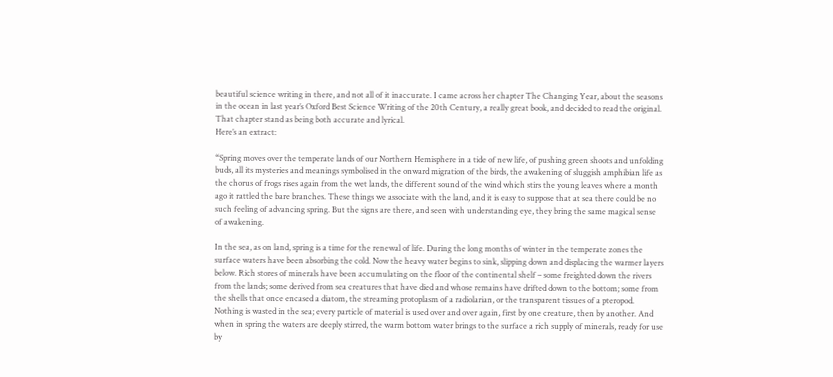beautiful science writing in there, and not all of it inaccurate. I came across her chapter The Changing Year, about the seasons in the ocean in last year’s Oxford Best Science Writing of the 20th Century, a really great book, and decided to read the original.
That chapter stand as being both accurate and lyrical.
Here’s an extract:

“Spring moves over the temperate lands of our Northern Hemisphere in a tide of new life, of pushing green shoots and unfolding buds, all its mysteries and meanings symbolised in the onward migration of the birds, the awakening of sluggish amphibian life as the chorus of frogs rises again from the wet lands, the different sound of the wind which stirs the young leaves where a month ago it rattled the bare branches. These things we associate with the land, and it is easy to suppose that at sea there could be no such feeling of advancing spring. But the signs are there, and seen with understanding eye, they bring the same magical sense of awakening.

In the sea, as on land, spring is a time for the renewal of life. During the long months of winter in the temperate zones the surface waters have been absorbing the cold. Now the heavy water begins to sink, slipping down and displacing the warmer layers below. Rich stores of minerals have been accumulating on the floor of the continental shelf – some freighted down the rivers from the lands; some derived from sea creatures that have died and whose remains have drifted down to the bottom; some from the shells that once encased a diatom, the streaming protoplasm of a radiolarian, or the transparent tissues of a pteropod. Nothing is wasted in the sea; every particle of material is used over and over again, first by one creature, then by another. And when in spring the waters are deeply stirred, the warm bottom water brings to the surface a rich supply of minerals, ready for use by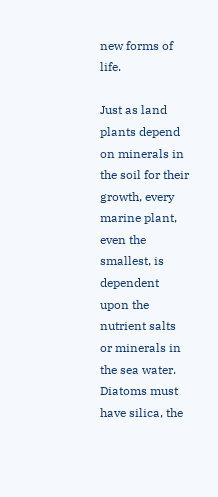new forms of life.

Just as land plants depend on minerals in the soil for their growth, every marine plant, even the smallest, is dependent upon the nutrient salts or minerals in the sea water. Diatoms must have silica, the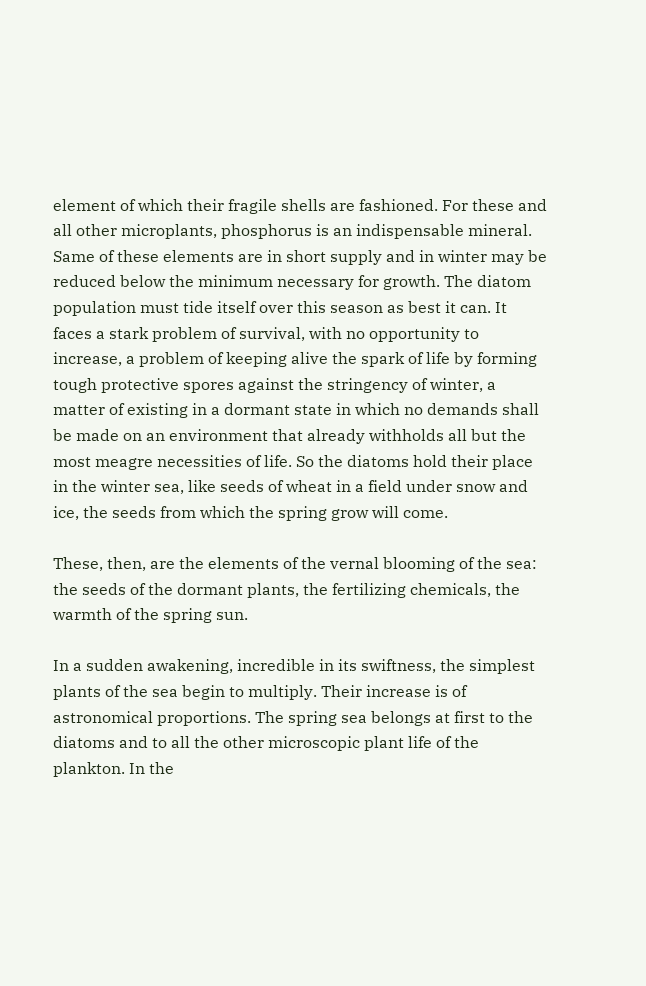element of which their fragile shells are fashioned. For these and all other microplants, phosphorus is an indispensable mineral. Same of these elements are in short supply and in winter may be reduced below the minimum necessary for growth. The diatom population must tide itself over this season as best it can. It faces a stark problem of survival, with no opportunity to increase, a problem of keeping alive the spark of life by forming tough protective spores against the stringency of winter, a matter of existing in a dormant state in which no demands shall be made on an environment that already withholds all but the most meagre necessities of life. So the diatoms hold their place in the winter sea, like seeds of wheat in a field under snow and ice, the seeds from which the spring grow will come.

These, then, are the elements of the vernal blooming of the sea: the seeds of the dormant plants, the fertilizing chemicals, the warmth of the spring sun.

In a sudden awakening, incredible in its swiftness, the simplest plants of the sea begin to multiply. Their increase is of astronomical proportions. The spring sea belongs at first to the diatoms and to all the other microscopic plant life of the plankton. In the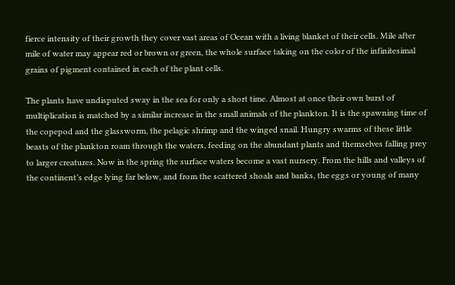fierce intensity of their growth they cover vast areas of Ocean with a living blanket of their cells. Mile after mile of water may appear red or brown or green, the whole surface taking on the color of the infinitesimal grains of pigment contained in each of the plant cells.

The plants have undisputed sway in the sea for only a short time. Almost at once their own burst of multiplication is matched by a similar increase in the small animals of the plankton. It is the spawning time of the copepod and the glassworm, the pelagic shrimp and the winged snail. Hungry swarms of these little beasts of the plankton roam through the waters, feeding on the abundant plants and themselves falling prey to larger creatures. Now in the spring the surface waters become a vast nursery. From the hills and valleys of the continent’s edge lying far below, and from the scattered shoals and banks, the eggs or young of many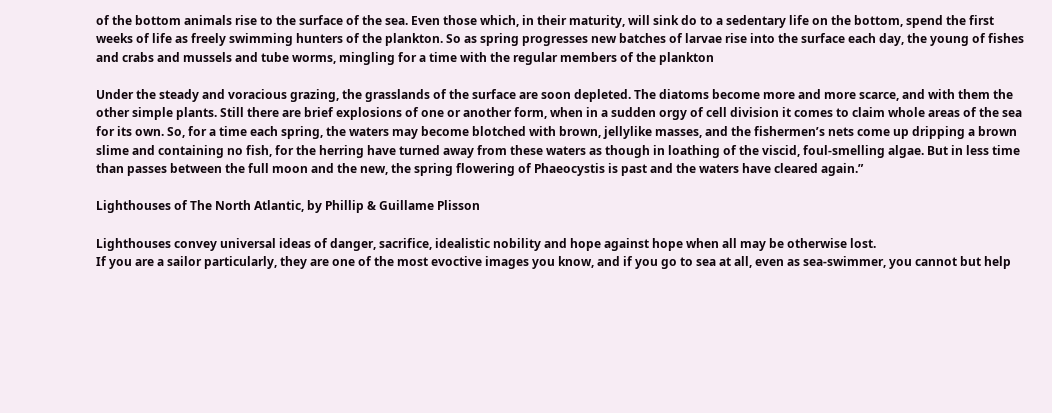of the bottom animals rise to the surface of the sea. Even those which, in their maturity, will sink do to a sedentary life on the bottom, spend the first weeks of life as freely swimming hunters of the plankton. So as spring progresses new batches of larvae rise into the surface each day, the young of fishes and crabs and mussels and tube worms, mingling for a time with the regular members of the plankton

Under the steady and voracious grazing, the grasslands of the surface are soon depleted. The diatoms become more and more scarce, and with them the other simple plants. Still there are brief explosions of one or another form, when in a sudden orgy of cell division it comes to claim whole areas of the sea for its own. So, for a time each spring, the waters may become blotched with brown, jellylike masses, and the fishermen’s nets come up dripping a brown slime and containing no fish, for the herring have turned away from these waters as though in loathing of the viscid, foul-smelling algae. But in less time than passes between the full moon and the new, the spring flowering of Phaeocystis is past and the waters have cleared again.”

Lighthouses of The North Atlantic, by Phillip & Guillame Plisson

Lighthouses convey universal ideas of danger, sacrifice, idealistic nobility and hope against hope when all may be otherwise lost.
If you are a sailor particularly, they are one of the most evoctive images you know, and if you go to sea at all, even as sea-swimmer, you cannot but help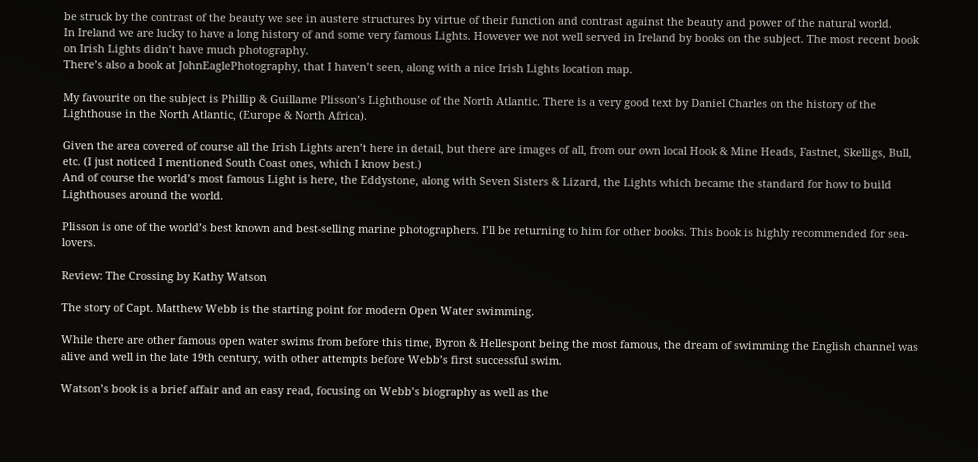be struck by the contrast of the beauty we see in austere structures by virtue of their function and contrast against the beauty and power of the natural world.
In Ireland we are lucky to have a long history of and some very famous Lights. However we not well served in Ireland by books on the subject. The most recent book on Irish Lights didn’t have much photography.
There’s also a book at JohnEaglePhotography, that I haven’t seen, along with a nice Irish Lights location map.

My favourite on the subject is Phillip & Guillame Plisson’s Lighthouse of the North Atlantic. There is a very good text by Daniel Charles on the history of the Lighthouse in the North Atlantic, (Europe & North Africa).

Given the area covered of course all the Irish Lights aren’t here in detail, but there are images of all, from our own local Hook & Mine Heads, Fastnet, Skelligs, Bull, etc. (I just noticed I mentioned South Coast ones, which I know best.)
And of course the world’s most famous Light is here, the Eddystone, along with Seven Sisters & Lizard, the Lights which became the standard for how to build Lighthouses around the world.

Plisson is one of the world’s best known and best-selling marine photographers. I’ll be returning to him for other books. This book is highly recommended for sea-lovers.

Review: The Crossing by Kathy Watson

The story of Capt. Matthew Webb is the starting point for modern Open Water swimming.

While there are other famous open water swims from before this time, Byron & Hellespont being the most famous, the dream of swimming the English channel was alive and well in the late 19th century, with other attempts before Webb’s first successful swim.

Watson’s book is a brief affair and an easy read, focusing on Webb’s biography as well as the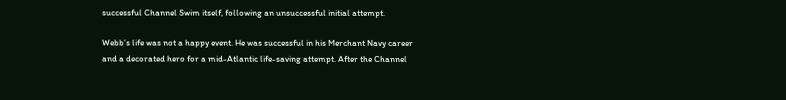successful Channel Swim itself, following an unsuccessful initial attempt.

Webb’s life was not a happy event. He was successful in his Merchant Navy career and a decorated hero for a mid-Atlantic life-saving attempt. After the Channel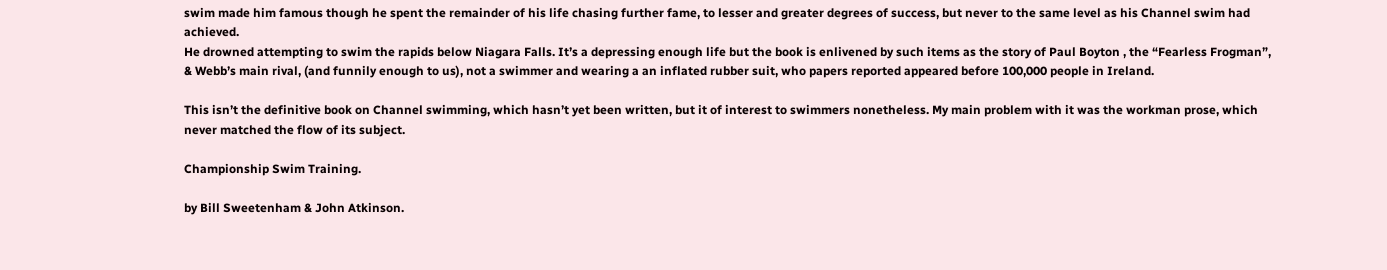swim made him famous though he spent the remainder of his life chasing further fame, to lesser and greater degrees of success, but never to the same level as his Channel swim had achieved.
He drowned attempting to swim the rapids below Niagara Falls. It’s a depressing enough life but the book is enlivened by such items as the story of Paul Boyton , the “Fearless Frogman”, & Webb’s main rival, (and funnily enough to us), not a swimmer and wearing a an inflated rubber suit, who papers reported appeared before 100,000 people in Ireland.

This isn’t the definitive book on Channel swimming, which hasn’t yet been written, but it of interest to swimmers nonetheless. My main problem with it was the workman prose, which never matched the flow of its subject.

Championship Swim Training.

by Bill Sweetenham & John Atkinson.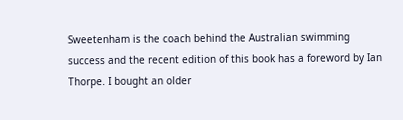Sweetenham is the coach behind the Australian swimming success and the recent edition of this book has a foreword by Ian Thorpe. I bought an older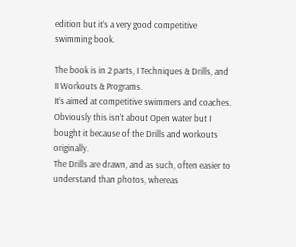edition but it’s a very good competitive swimming book.

The book is in 2 parts, I Techniques & Drills, and II Workouts & Programs.
It’s aimed at competitive swimmers and coaches.
Obviously this isn’t about Open water but I bought it because of the Drills and workouts originally.
The Drills are drawn, and as such, often easier to understand than photos, whereas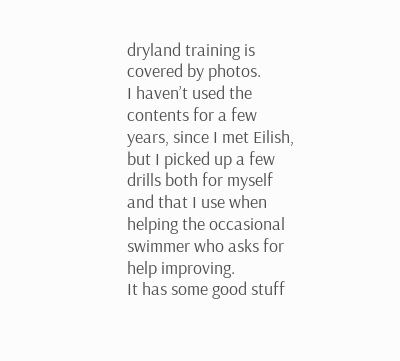dryland training is covered by photos.
I haven’t used the contents for a few years, since I met Eilish, but I picked up a few drills both for myself and that I use when helping the occasional swimmer who asks for help improving.
It has some good stuff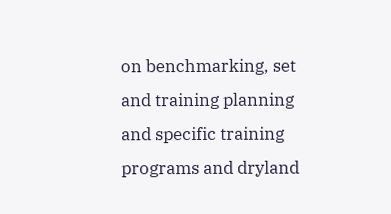on benchmarking, set and training planning and specific training programs and dryland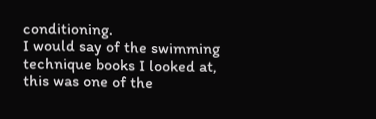conditioning.
I would say of the swimming technique books I looked at, this was one of the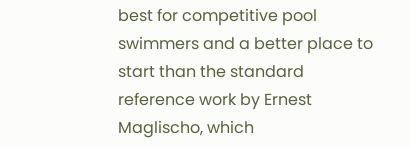best for competitive pool swimmers and a better place to start than the standard reference work by Ernest Maglischo, which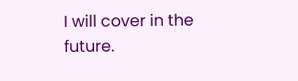I will cover in the future.